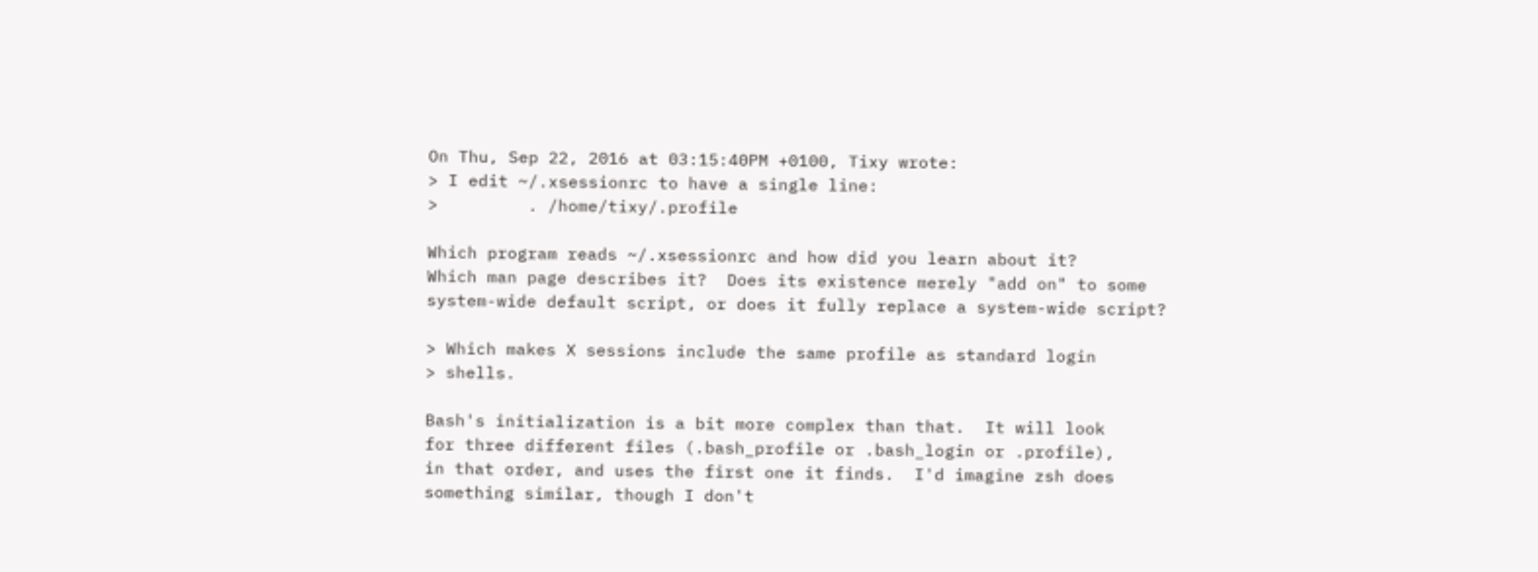On Thu, Sep 22, 2016 at 03:15:40PM +0100, Tixy wrote:
> I edit ~/.xsessionrc to have a single line:
>         . /home/tixy/.profile

Which program reads ~/.xsessionrc and how did you learn about it?
Which man page describes it?  Does its existence merely "add on" to some
system-wide default script, or does it fully replace a system-wide script?

> Which makes X sessions include the same profile as standard login
> shells.

Bash's initialization is a bit more complex than that.  It will look
for three different files (.bash_profile or .bash_login or .profile),
in that order, and uses the first one it finds.  I'd imagine zsh does
something similar, though I don't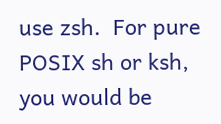use zsh.  For pure POSIX sh or ksh,
you would be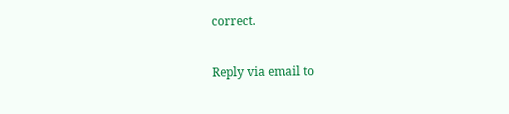correct.

Reply via email to